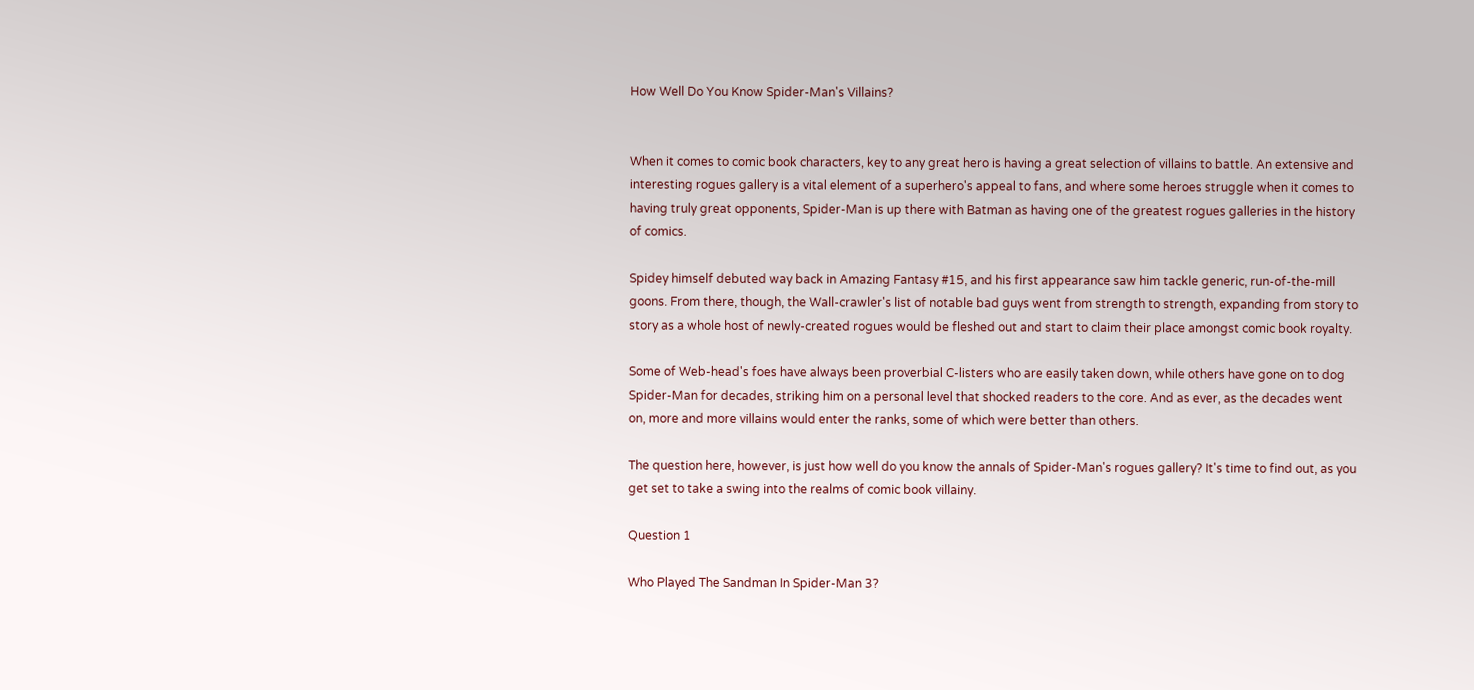How Well Do You Know Spider-Man's Villains?


When it comes to comic book characters, key to any great hero is having a great selection of villains to battle. An extensive and interesting rogues gallery is a vital element of a superhero's appeal to fans, and where some heroes struggle when it comes to having truly great opponents, Spider-Man is up there with Batman as having one of the greatest rogues galleries in the history of comics.

Spidey himself debuted way back in Amazing Fantasy #15, and his first appearance saw him tackle generic, run-of-the-mill goons. From there, though, the Wall-crawler's list of notable bad guys went from strength to strength, expanding from story to story as a whole host of newly-created rogues would be fleshed out and start to claim their place amongst comic book royalty.

Some of Web-head's foes have always been proverbial C-listers who are easily taken down, while others have gone on to dog Spider-Man for decades, striking him on a personal level that shocked readers to the core. And as ever, as the decades went on, more and more villains would enter the ranks, some of which were better than others.

The question here, however, is just how well do you know the annals of Spider-Man's rogues gallery? It's time to find out, as you get set to take a swing into the realms of comic book villainy.

Question 1

Who Played The Sandman In Spider-Man 3?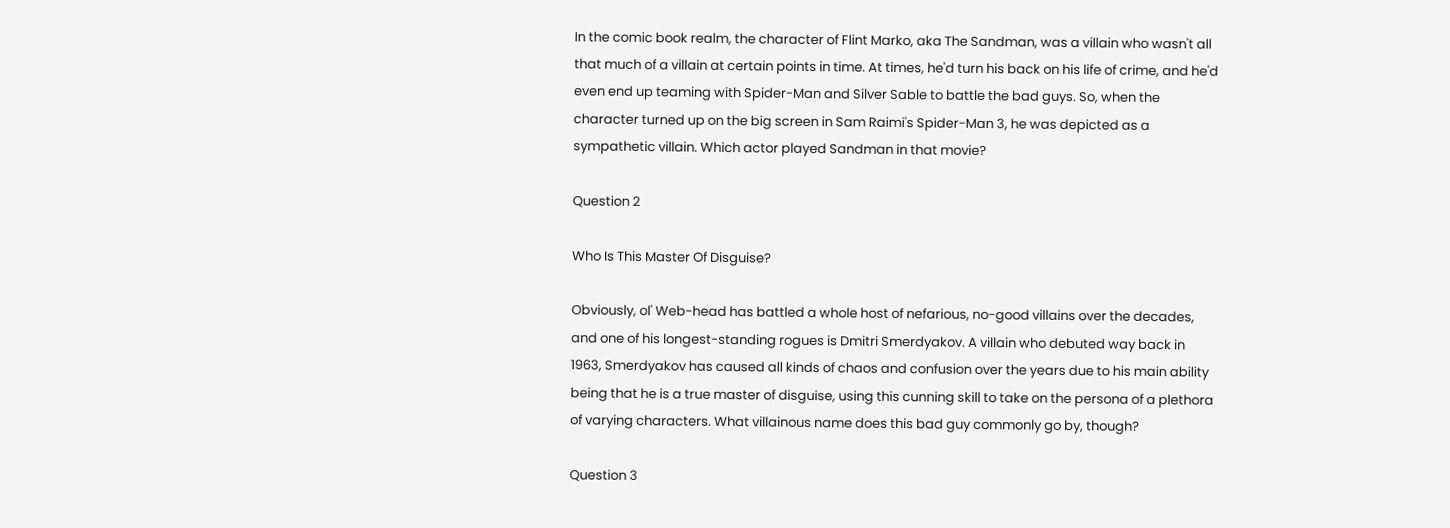In the comic book realm, the character of Flint Marko, aka The Sandman, was a villain who wasn't all that much of a villain at certain points in time. At times, he'd turn his back on his life of crime, and he'd even end up teaming with Spider-Man and Silver Sable to battle the bad guys. So, when the character turned up on the big screen in Sam Raimi's Spider-Man 3, he was depicted as a sympathetic villain. Which actor played Sandman in that movie?

Question 2

Who Is This Master Of Disguise?

Obviously, ol' Web-head has battled a whole host of nefarious, no-good villains over the decades, and one of his longest-standing rogues is Dmitri Smerdyakov. A villain who debuted way back in 1963, Smerdyakov has caused all kinds of chaos and confusion over the years due to his main ability being that he is a true master of disguise, using this cunning skill to take on the persona of a plethora of varying characters. What villainous name does this bad guy commonly go by, though?

Question 3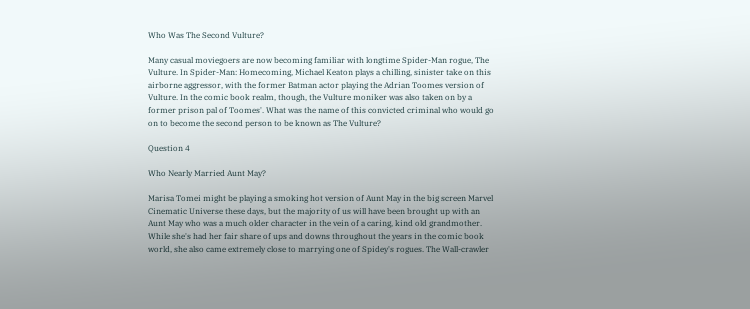Who Was The Second Vulture?

Many casual moviegoers are now becoming familiar with longtime Spider-Man rogue, The Vulture. In Spider-Man: Homecoming, Michael Keaton plays a chilling, sinister take on this airborne aggressor, with the former Batman actor playing the Adrian Toomes version of Vulture. In the comic book realm, though, the Vulture moniker was also taken on by a former prison pal of Toomes'. What was the name of this convicted criminal who would go on to become the second person to be known as The Vulture?

Question 4

Who Nearly Married Aunt May?

Marisa Tomei might be playing a smoking hot version of Aunt May in the big screen Marvel Cinematic Universe these days, but the majority of us will have been brought up with an Aunt May who was a much older character in the vein of a caring, kind old grandmother. While she's had her fair share of ups and downs throughout the years in the comic book world, she also came extremely close to marrying one of Spidey's rogues. The Wall-crawler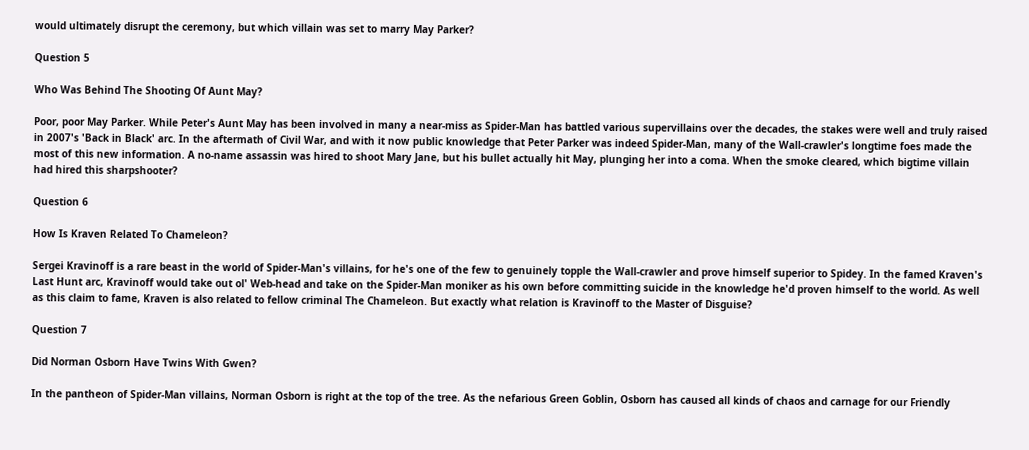would ultimately disrupt the ceremony, but which villain was set to marry May Parker?

Question 5

Who Was Behind The Shooting Of Aunt May?

Poor, poor May Parker. While Peter's Aunt May has been involved in many a near-miss as Spider-Man has battled various supervillains over the decades, the stakes were well and truly raised in 2007's 'Back in Black' arc. In the aftermath of Civil War, and with it now public knowledge that Peter Parker was indeed Spider-Man, many of the Wall-crawler's longtime foes made the most of this new information. A no-name assassin was hired to shoot Mary Jane, but his bullet actually hit May, plunging her into a coma. When the smoke cleared, which bigtime villain had hired this sharpshooter?

Question 6

How Is Kraven Related To Chameleon?

Sergei Kravinoff is a rare beast in the world of Spider-Man's villains, for he's one of the few to genuinely topple the Wall-crawler and prove himself superior to Spidey. In the famed Kraven's Last Hunt arc, Kravinoff would take out ol' Web-head and take on the Spider-Man moniker as his own before committing suicide in the knowledge he'd proven himself to the world. As well as this claim to fame, Kraven is also related to fellow criminal The Chameleon. But exactly what relation is Kravinoff to the Master of Disguise?

Question 7

Did Norman Osborn Have Twins With Gwen?

In the pantheon of Spider-Man villains, Norman Osborn is right at the top of the tree. As the nefarious Green Goblin, Osborn has caused all kinds of chaos and carnage for our Friendly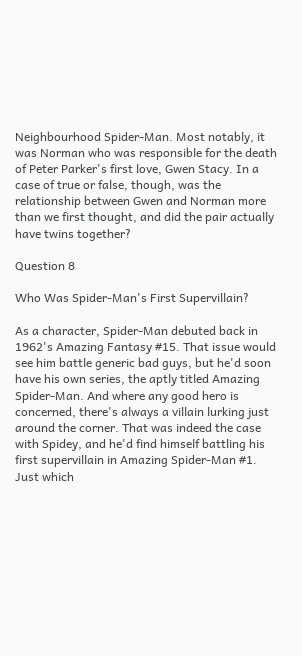Neighbourhood Spider-Man. Most notably, it was Norman who was responsible for the death of Peter Parker's first love, Gwen Stacy. In a case of true or false, though, was the relationship between Gwen and Norman more than we first thought, and did the pair actually have twins together?

Question 8

Who Was Spider-Man's First Supervillain?

As a character, Spider-Man debuted back in 1962's Amazing Fantasy #15. That issue would see him battle generic bad guys, but he'd soon have his own series, the aptly titled Amazing Spider-Man. And where any good hero is concerned, there's always a villain lurking just around the corner. That was indeed the case with Spidey, and he'd find himself battling his first supervillain in Amazing Spider-Man #1. Just which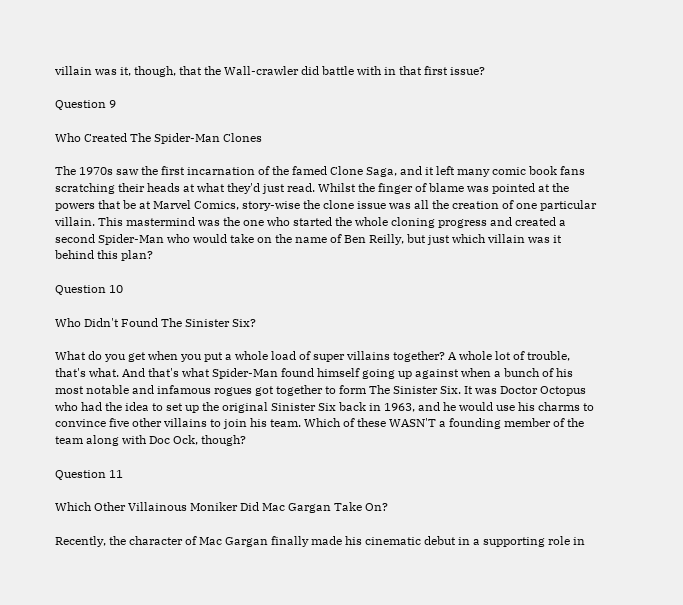villain was it, though, that the Wall-crawler did battle with in that first issue?

Question 9

Who Created The Spider-Man Clones

The 1970s saw the first incarnation of the famed Clone Saga, and it left many comic book fans scratching their heads at what they'd just read. Whilst the finger of blame was pointed at the powers that be at Marvel Comics, story-wise the clone issue was all the creation of one particular villain. This mastermind was the one who started the whole cloning progress and created a second Spider-Man who would take on the name of Ben Reilly, but just which villain was it behind this plan?

Question 10

Who Didn't Found The Sinister Six?

What do you get when you put a whole load of super villains together? A whole lot of trouble, that's what. And that's what Spider-Man found himself going up against when a bunch of his most notable and infamous rogues got together to form The Sinister Six. It was Doctor Octopus who had the idea to set up the original Sinister Six back in 1963, and he would use his charms to convince five other villains to join his team. Which of these WASN'T a founding member of the team along with Doc Ock, though?

Question 11

Which Other Villainous Moniker Did Mac Gargan Take On?

Recently, the character of Mac Gargan finally made his cinematic debut in a supporting role in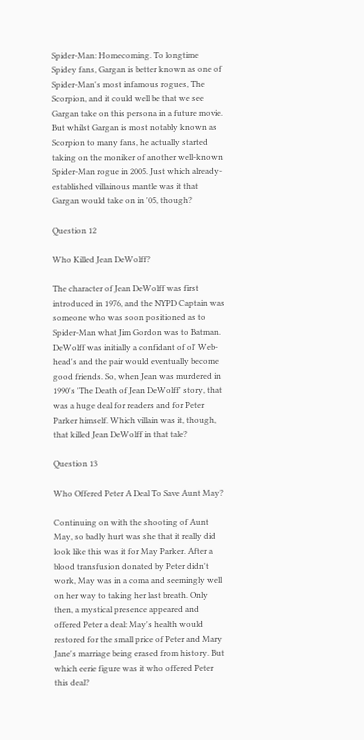Spider-Man: Homecoming. To longtime Spidey fans, Gargan is better known as one of Spider-Man's most infamous rogues, The Scorpion, and it could well be that we see Gargan take on this persona in a future movie. But whilst Gargan is most notably known as Scorpion to many fans, he actually started taking on the moniker of another well-known Spider-Man rogue in 2005. Just which already-established villainous mantle was it that Gargan would take on in '05, though?

Question 12

Who Killed Jean DeWolff?

The character of Jean DeWolff was first introduced in 1976, and the NYPD Captain was someone who was soon positioned as to Spider-Man what Jim Gordon was to Batman. DeWolff was initially a confidant of ol' Web-head's and the pair would eventually become good friends. So, when Jean was murdered in 1990's 'The Death of Jean DeWolff' story, that was a huge deal for readers and for Peter Parker himself. Which villain was it, though, that killed Jean DeWolff in that tale?

Question 13

Who Offered Peter A Deal To Save Aunt May?

Continuing on with the shooting of Aunt May, so badly hurt was she that it really did look like this was it for May Parker. After a blood transfusion donated by Peter didn't work, May was in a coma and seemingly well on her way to taking her last breath. Only then, a mystical presence appeared and offered Peter a deal: May's health would restored for the small price of Peter and Mary Jane's marriage being erased from history. But which eerie figure was it who offered Peter this deal?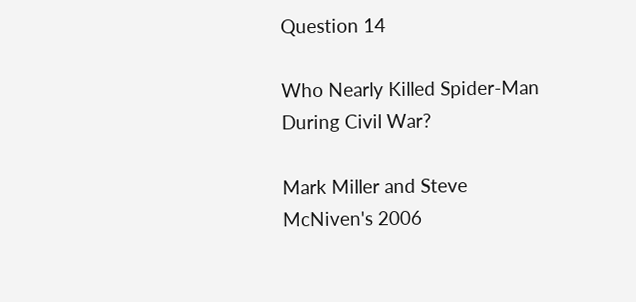Question 14

Who Nearly Killed Spider-Man During Civil War?

Mark Miller and Steve McNiven's 2006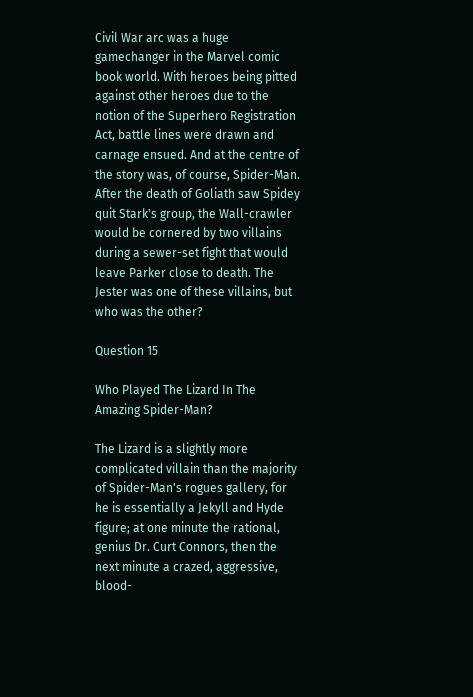Civil War arc was a huge gamechanger in the Marvel comic book world. With heroes being pitted against other heroes due to the notion of the Superhero Registration Act, battle lines were drawn and carnage ensued. And at the centre of the story was, of course, Spider-Man. After the death of Goliath saw Spidey quit Stark's group, the Wall-crawler would be cornered by two villains during a sewer-set fight that would leave Parker close to death. The Jester was one of these villains, but who was the other?

Question 15

Who Played The Lizard In The Amazing Spider-Man?

The Lizard is a slightly more complicated villain than the majority of Spider-Man's rogues gallery, for he is essentially a Jekyll and Hyde figure; at one minute the rational, genius Dr. Curt Connors, then the next minute a crazed, aggressive, blood-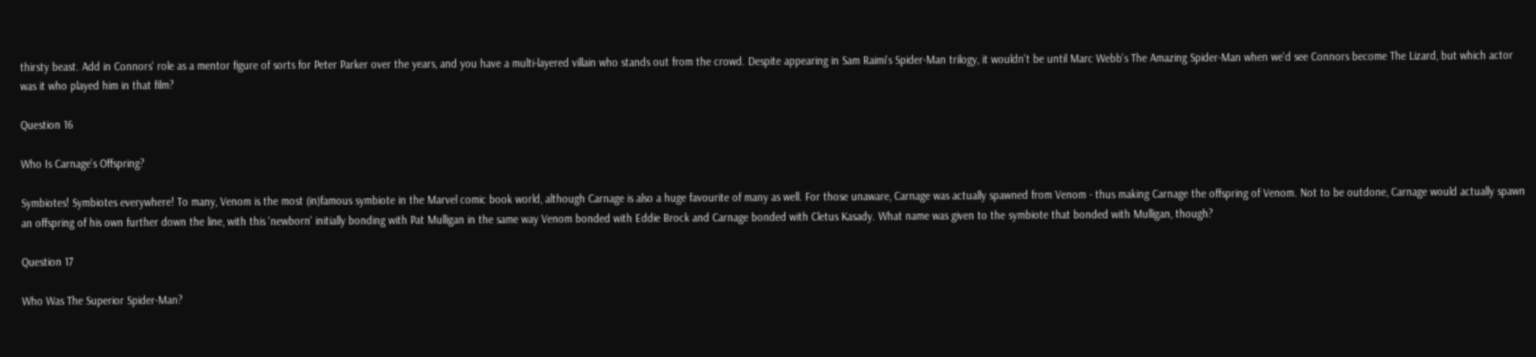thirsty beast. Add in Connors' role as a mentor figure of sorts for Peter Parker over the years, and you have a multi-layered villain who stands out from the crowd. Despite appearing in Sam Raimi's Spider-Man trilogy, it wouldn't be until Marc Webb's The Amazing Spider-Man when we'd see Connors become The Lizard, but which actor was it who played him in that film?

Question 16

Who Is Carnage's Offspring?

Symbiotes! Symbiotes everywhere! To many, Venom is the most (in)famous symbiote in the Marvel comic book world, although Carnage is also a huge favourite of many as well. For those unaware, Carnage was actually spawned from Venom - thus making Carnage the offspring of Venom. Not to be outdone, Carnage would actually spawn an offspring of his own further down the line, with this 'newborn' initially bonding with Pat Mulligan in the same way Venom bonded with Eddie Brock and Carnage bonded with Cletus Kasady. What name was given to the symbiote that bonded with Mulligan, though?

Question 17

Who Was The Superior Spider-Man?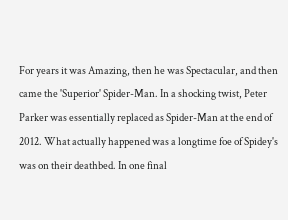For years it was Amazing, then he was Spectacular, and then came the 'Superior' Spider-Man. In a shocking twist, Peter Parker was essentially replaced as Spider-Man at the end of 2012. What actually happened was a longtime foe of Spidey's was on their deathbed. In one final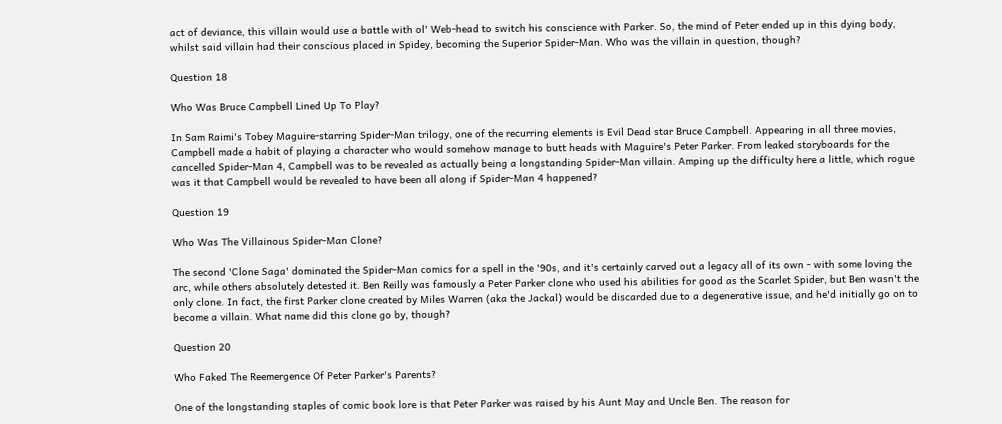act of deviance, this villain would use a battle with ol' Web-head to switch his conscience with Parker. So, the mind of Peter ended up in this dying body, whilst said villain had their conscious placed in Spidey, becoming the Superior Spider-Man. Who was the villain in question, though?

Question 18

Who Was Bruce Campbell Lined Up To Play?

In Sam Raimi's Tobey Maguire-starring Spider-Man trilogy, one of the recurring elements is Evil Dead star Bruce Campbell. Appearing in all three movies, Campbell made a habit of playing a character who would somehow manage to butt heads with Maguire's Peter Parker. From leaked storyboards for the cancelled Spider-Man 4, Campbell was to be revealed as actually being a longstanding Spider-Man villain. Amping up the difficulty here a little, which rogue was it that Campbell would be revealed to have been all along if Spider-Man 4 happened?

Question 19

Who Was The Villainous Spider-Man Clone?

The second 'Clone Saga' dominated the Spider-Man comics for a spell in the '90s, and it's certainly carved out a legacy all of its own - with some loving the arc, while others absolutely detested it. Ben Reilly was famously a Peter Parker clone who used his abilities for good as the Scarlet Spider, but Ben wasn't the only clone. In fact, the first Parker clone created by Miles Warren (aka the Jackal) would be discarded due to a degenerative issue, and he'd initially go on to become a villain. What name did this clone go by, though?

Question 20

Who Faked The Reemergence Of Peter Parker's Parents?

One of the longstanding staples of comic book lore is that Peter Parker was raised by his Aunt May and Uncle Ben. The reason for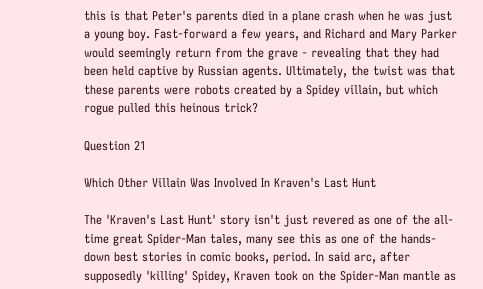this is that Peter's parents died in a plane crash when he was just a young boy. Fast-forward a few years, and Richard and Mary Parker would seemingly return from the grave - revealing that they had been held captive by Russian agents. Ultimately, the twist was that these parents were robots created by a Spidey villain, but which rogue pulled this heinous trick?

Question 21

Which Other Villain Was Involved In Kraven's Last Hunt

The 'Kraven's Last Hunt' story isn't just revered as one of the all-time great Spider-Man tales, many see this as one of the hands-down best stories in comic books, period. In said arc, after supposedly 'killing' Spidey, Kraven took on the Spider-Man mantle as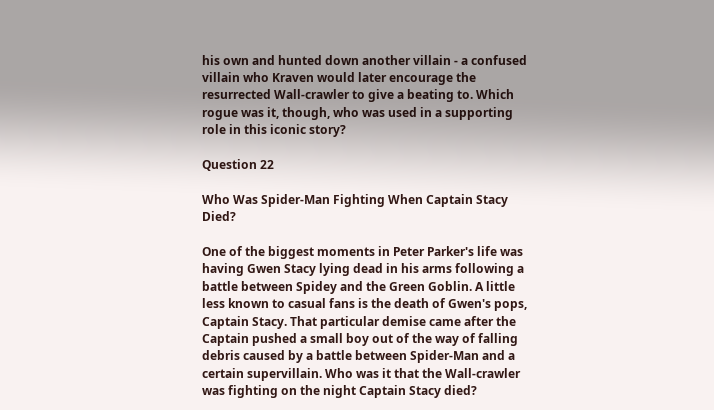his own and hunted down another villain - a confused villain who Kraven would later encourage the resurrected Wall-crawler to give a beating to. Which rogue was it, though, who was used in a supporting role in this iconic story?

Question 22

Who Was Spider-Man Fighting When Captain Stacy Died?

One of the biggest moments in Peter Parker's life was having Gwen Stacy lying dead in his arms following a battle between Spidey and the Green Goblin. A little less known to casual fans is the death of Gwen's pops, Captain Stacy. That particular demise came after the Captain pushed a small boy out of the way of falling debris caused by a battle between Spider-Man and a certain supervillain. Who was it that the Wall-crawler was fighting on the night Captain Stacy died?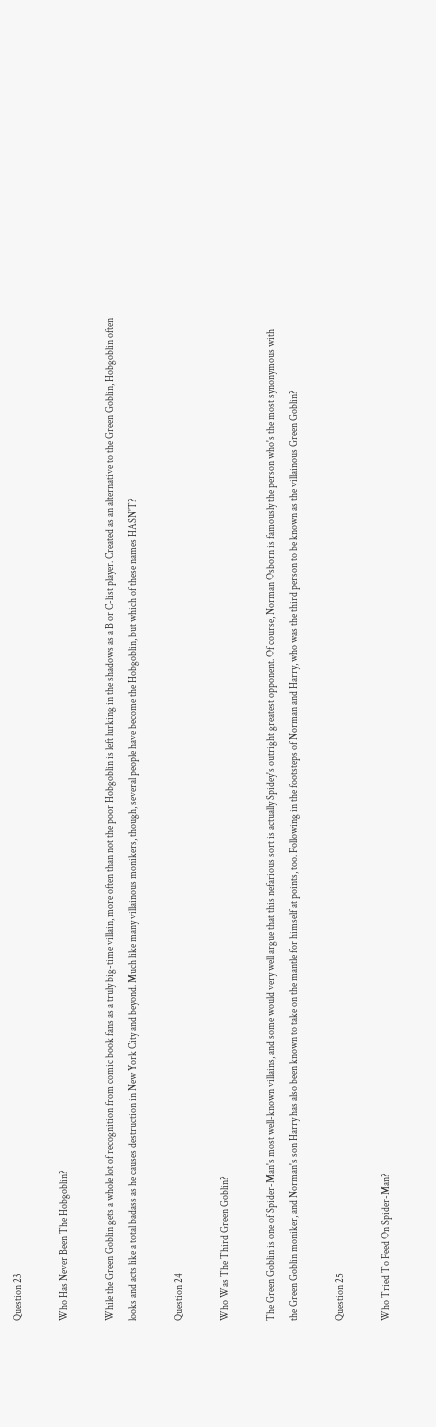Question 23

Who Has Never Been The Hobgoblin?

While the Green Goblin gets a whole lot of recognition from comic book fans as a truly big-time villain, more often than not the poor Hobgoblin is left lurking in the shadows as a B or C-list player. Created as an alternative to the Green Goblin, Hobgoblin often looks and acts like a total badass as he causes destruction in New York City and beyond. Much like many villainous monikers, though, several people have become the Hobgoblin, but which of these names HASN'T?

Question 24

Who Was The Third Green Goblin?

The Green Goblin is one of Spider-Man's most well-known villains, and some would very well argue that this nefarious sort is actually Spidey's outright greatest opponent. Of course, Norman Osborn is famously the person who's the most synonymous with the Green Goblin moniker, and Norman's son Harry has also been known to take on the mantle for himself at points, too. Following in the footsteps of Norman and Harry, who was the third person to be known as the villainous Green Goblin?

Question 25

Who Tried To Feed On Spider-Man?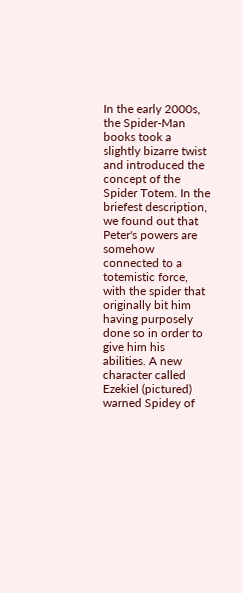In the early 2000s, the Spider-Man books took a slightly bizarre twist and introduced the concept of the Spider Totem. In the briefest description, we found out that Peter's powers are somehow connected to a totemistic force, with the spider that originally bit him having purposely done so in order to give him his abilities. A new character called Ezekiel (pictured) warned Spidey of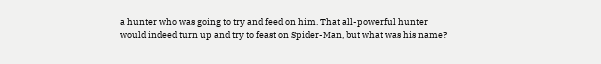a hunter who was going to try and feed on him. That all-powerful hunter would indeed turn up and try to feast on Spider-Man, but what was his name?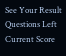See Your Result
Questions Left
Current Score